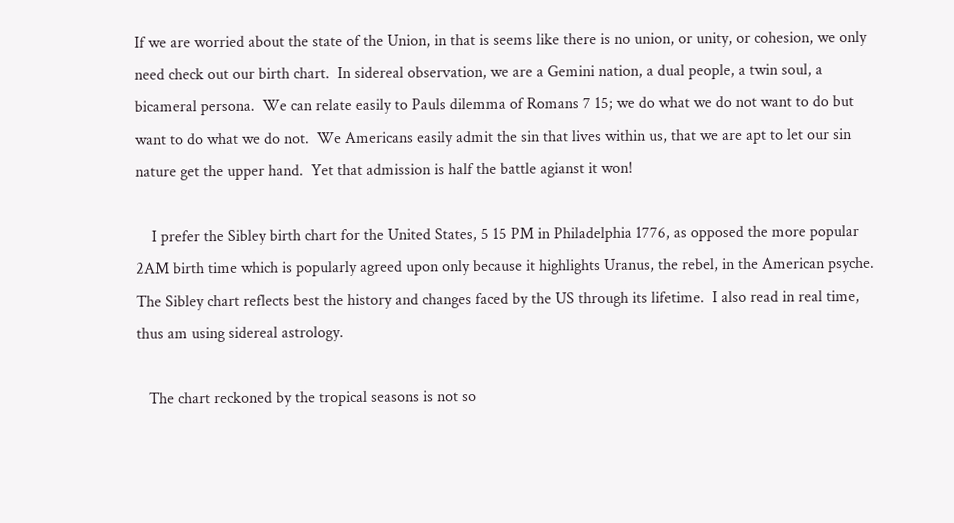If we are worried about the state of the Union, in that is seems like there is no union, or unity, or cohesion, we only need check out our birth chart.  In sidereal observation, we are a Gemini nation, a dual people, a twin soul, a bicameral persona.  We can relate easily to Pauls dilemma of Romans 7 15; we do what we do not want to do but want to do what we do not.  We Americans easily admit the sin that lives within us, that we are apt to let our sin nature get the upper hand.  Yet that admission is half the battle agianst it won!

    I prefer the Sibley birth chart for the United States, 5 15 PM in Philadelphia 1776, as opposed the more popular 2AM birth time which is popularly agreed upon only because it highlights Uranus, the rebel, in the American psyche.  The Sibley chart reflects best the history and changes faced by the US through its lifetime.  I also read in real time, thus am using sidereal astrology.

   The chart reckoned by the tropical seasons is not so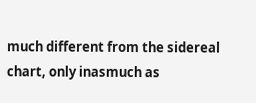much different from the sidereal chart, only inasmuch as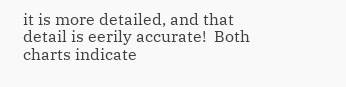it is more detailed, and that detail is eerily accurate!  Both charts indicate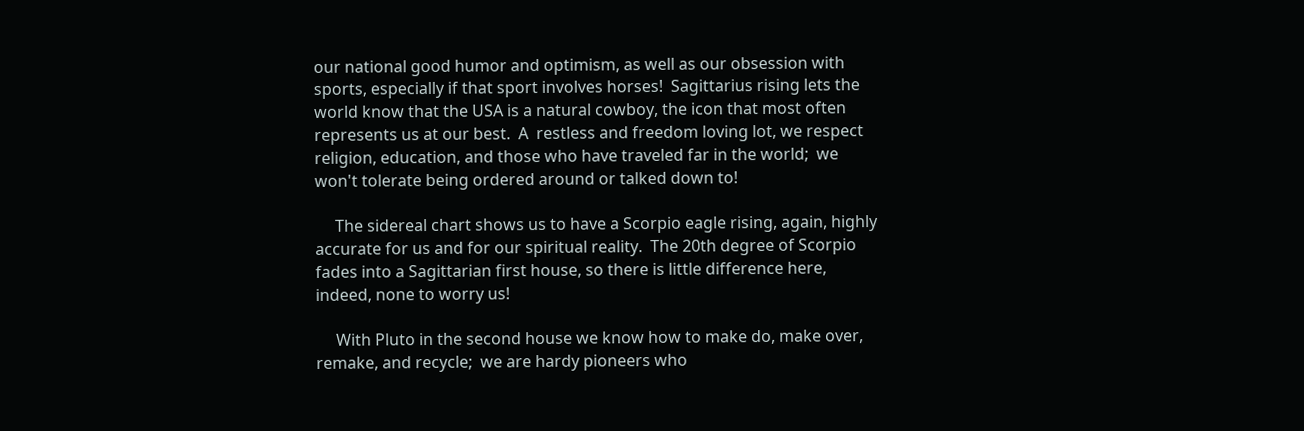our national good humor and optimism, as well as our obsession with sports, especially if that sport involves horses!  Sagittarius rising lets the world know that the USA is a natural cowboy, the icon that most often represents us at our best.  A  restless and freedom loving lot, we respect religion, education, and those who have traveled far in the world;  we won't tolerate being ordered around or talked down to!

     The sidereal chart shows us to have a Scorpio eagle rising, again, highly accurate for us and for our spiritual reality.  The 20th degree of Scorpio fades into a Sagittarian first house, so there is little difference here, indeed, none to worry us!

     With Pluto in the second house we know how to make do, make over, remake, and recycle;  we are hardy pioneers who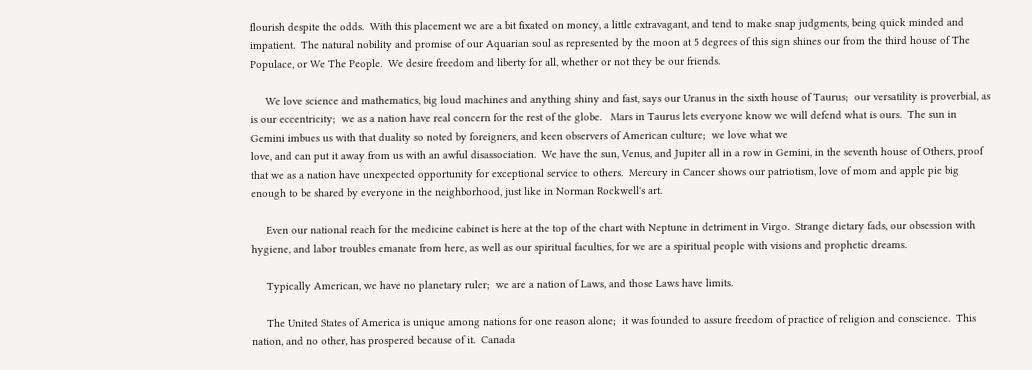flourish despite the odds.  With this placement we are a bit fixated on money, a little extravagant, and tend to make snap judgments, being quick minded and impatient.  The natural nobility and promise of our Aquarian soul as represented by the moon at 5 degrees of this sign shines our from the third house of The
Populace, or We The People.  We desire freedom and liberty for all, whether or not they be our friends.

     We love science and mathematics, big loud machines and anything shiny and fast, says our Uranus in the sixth house of Taurus;  our versatility is proverbial, as is our eccentricity;  we as a nation have real concern for the rest of the globe.   Mars in Taurus lets everyone know we will defend what is ours.  The sun in Gemini imbues us with that duality so noted by foreigners, and keen observers of American culture;  we love what we
love, and can put it away from us with an awful disassociation.  We have the sun, Venus, and Jupiter all in a row in Gemini, in the seventh house of Others, proof that we as a nation have unexpected opportunity for exceptional service to others.  Mercury in Cancer shows our patriotism, love of mom and apple pie big enough to be shared by everyone in the neighborhood, just like in Norman Rockwell's art.

     Even our national reach for the medicine cabinet is here at the top of the chart with Neptune in detriment in Virgo.  Strange dietary fads, our obsession with hygiene, and labor troubles emanate from here, as well as our spiritual faculties, for we are a spiritual people with visions and prophetic dreams.

     Typically American, we have no planetary ruler;  we are a nation of Laws, and those Laws have limits.

     The United States of America is unique among nations for one reason alone;  it was founded to assure freedom of practice of religion and conscience.  This nation, and no other, has prospered because of it.  Canada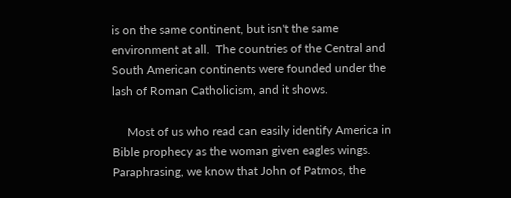is on the same continent, but isn't the same environment at all.  The countries of the Central and South American continents were founded under the lash of Roman Catholicism, and it shows.

     Most of us who read can easily identify America in Bible prophecy as the woman given eagles wings.  Paraphrasing, we know that John of Patmos, the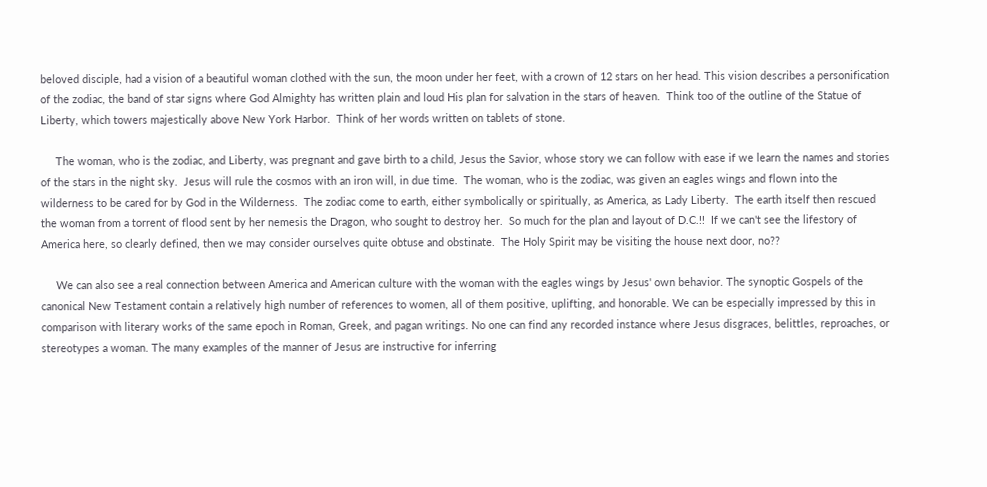beloved disciple, had a vision of a beautiful woman clothed with the sun, the moon under her feet, with a crown of 12 stars on her head. This vision describes a personification of the zodiac, the band of star signs where God Almighty has written plain and loud His plan for salvation in the stars of heaven.  Think too of the outline of the Statue of Liberty, which towers majestically above New York Harbor.  Think of her words written on tablets of stone.

     The woman, who is the zodiac, and Liberty, was pregnant and gave birth to a child, Jesus the Savior, whose story we can follow with ease if we learn the names and stories of the stars in the night sky.  Jesus will rule the cosmos with an iron will, in due time.  The woman, who is the zodiac, was given an eagles wings and flown into the wilderness to be cared for by God in the Wilderness.  The zodiac come to earth, either symbolically or spiritually, as America, as Lady Liberty.  The earth itself then rescued the woman from a torrent of flood sent by her nemesis the Dragon, who sought to destroy her.  So much for the plan and layout of D.C.!!  If we can't see the lifestory of America here, so clearly defined, then we may consider ourselves quite obtuse and obstinate.  The Holy Spirit may be visiting the house next door, no??

     We can also see a real connection between America and American culture with the woman with the eagles wings by Jesus' own behavior. The synoptic Gospels of the canonical New Testament contain a relatively high number of references to women, all of them positive, uplifting, and honorable. We can be especially impressed by this in comparison with literary works of the same epoch in Roman, Greek, and pagan writings. No one can find any recorded instance where Jesus disgraces, belittles, reproaches, or stereotypes a woman. The many examples of the manner of Jesus are instructive for inferring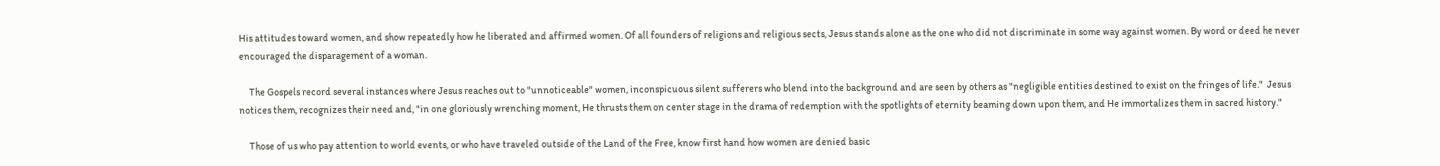His attitudes toward women, and show repeatedly how he liberated and affirmed women. Of all founders of religions and religious sects, Jesus stands alone as the one who did not discriminate in some way against women. By word or deed he never encouraged the disparagement of a woman.

     The Gospels record several instances where Jesus reaches out to "unnoticeable" women, inconspicuous silent sufferers who blend into the background and are seen by others as "negligible entities destined to exist on the fringes of life."  Jesus notices them, recognizes their need and, "in one gloriously wrenching moment, He thrusts them on center stage in the drama of redemption with the spotlights of eternity beaming down upon them, and He immortalizes them in sacred history."

     Those of us who pay attention to world events, or who have traveled outside of the Land of the Free, know first hand how women are denied basic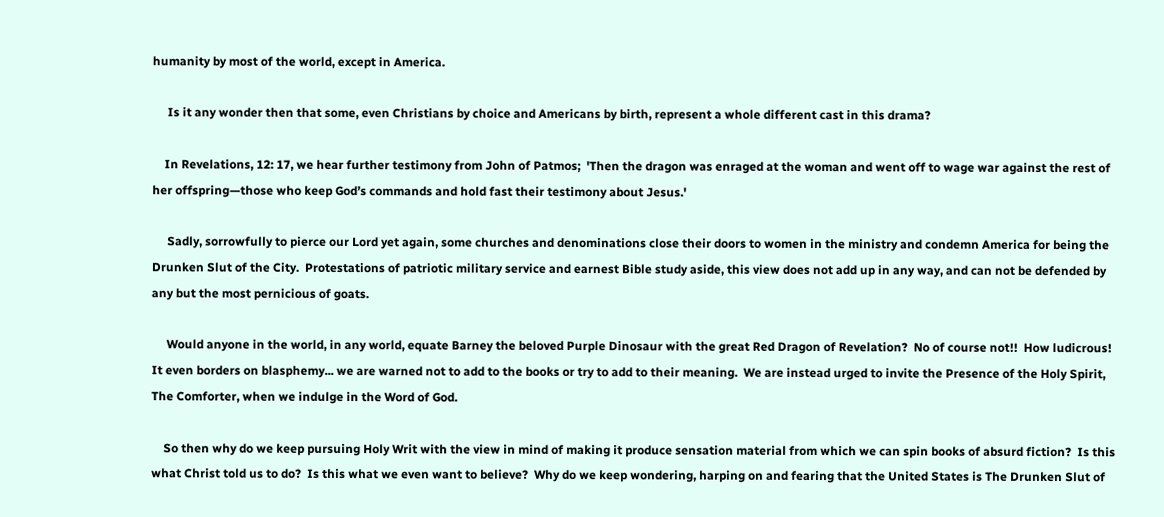humanity by most of the world, except in America.

     Is it any wonder then that some, even Christians by choice and Americans by birth, represent a whole different cast in this drama?

    In Revelations, 12: 17, we hear further testimony from John of Patmos;  'Then the dragon was enraged at the woman and went off to wage war against the rest of her offspring—those who keep God’s commands and hold fast their testimony about Jesus.'

     Sadly, sorrowfully to pierce our Lord yet again, some churches and denominations close their doors to women in the ministry and condemn America for being the Drunken Slut of the City.  Protestations of patriotic military service and earnest Bible study aside, this view does not add up in any way, and can not be defended by any but the most pernicious of goats.

     Would anyone in the world, in any world, equate Barney the beloved Purple Dinosaur with the great Red Dragon of Revelation?  No of course not!!  How ludicrous!  It even borders on blasphemy... we are warned not to add to the books or try to add to their meaning.  We are instead urged to invite the Presence of the Holy Spirit, The Comforter, when we indulge in the Word of God.

    So then why do we keep pursuing Holy Writ with the view in mind of making it produce sensation material from which we can spin books of absurd fiction?  Is this what Christ told us to do?  Is this what we even want to believe?  Why do we keep wondering, harping on and fearing that the United States is The Drunken Slut of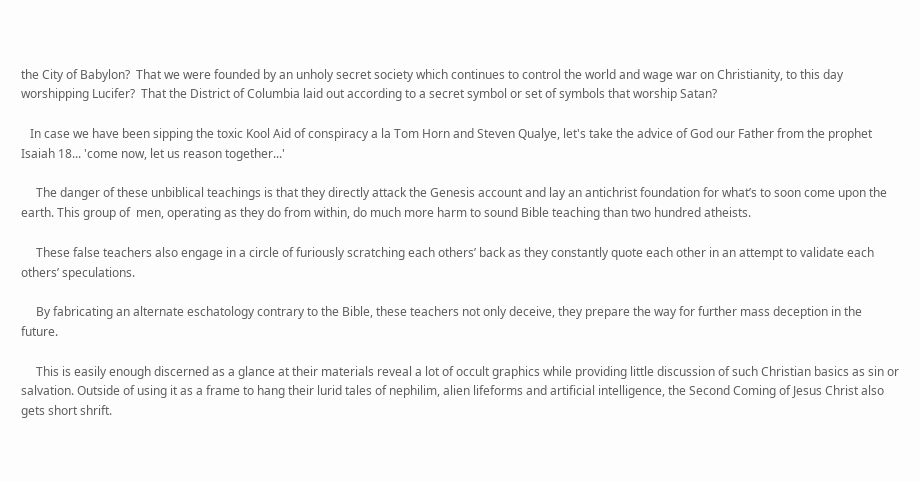the City of Babylon?  That we were founded by an unholy secret society which continues to control the world and wage war on Christianity, to this day worshipping Lucifer?  That the District of Columbia laid out according to a secret symbol or set of symbols that worship Satan?

   In case we have been sipping the toxic Kool Aid of conspiracy a la Tom Horn and Steven Qualye, let's take the advice of God our Father from the prophet Isaiah 18... 'come now, let us reason together...'

     The danger of these unbiblical teachings is that they directly attack the Genesis account and lay an antichrist foundation for what’s to soon come upon the earth. This group of  men, operating as they do from within, do much more harm to sound Bible teaching than two hundred atheists.

     These false teachers also engage in a circle of furiously scratching each others’ back as they constantly quote each other in an attempt to validate each others’ speculations.

     By fabricating an alternate eschatology contrary to the Bible, these teachers not only deceive, they prepare the way for further mass deception in the future.

     This is easily enough discerned as a glance at their materials reveal a lot of occult graphics while providing little discussion of such Christian basics as sin or salvation. Outside of using it as a frame to hang their lurid tales of nephilim, alien lifeforms and artificial intelligence, the Second Coming of Jesus Christ also gets short shrift.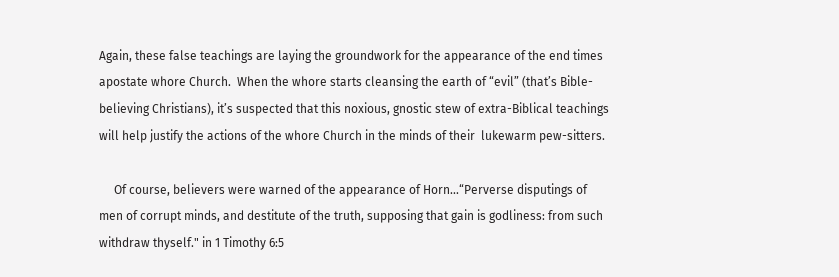Again, these false teachings are laying the groundwork for the appearance of the end times apostate whore Church.  When the whore starts cleansing the earth of “evil” (that’s Bible-believing Christians), it’s suspected that this noxious, gnostic stew of extra-Biblical teachings will help justify the actions of the whore Church in the minds of their  lukewarm pew-sitters.

     Of course, believers were warned of the appearance of Horn...“Perverse disputings of men of corrupt minds, and destitute of the truth, supposing that gain is godliness: from such withdraw thyself." in 1 Timothy 6:5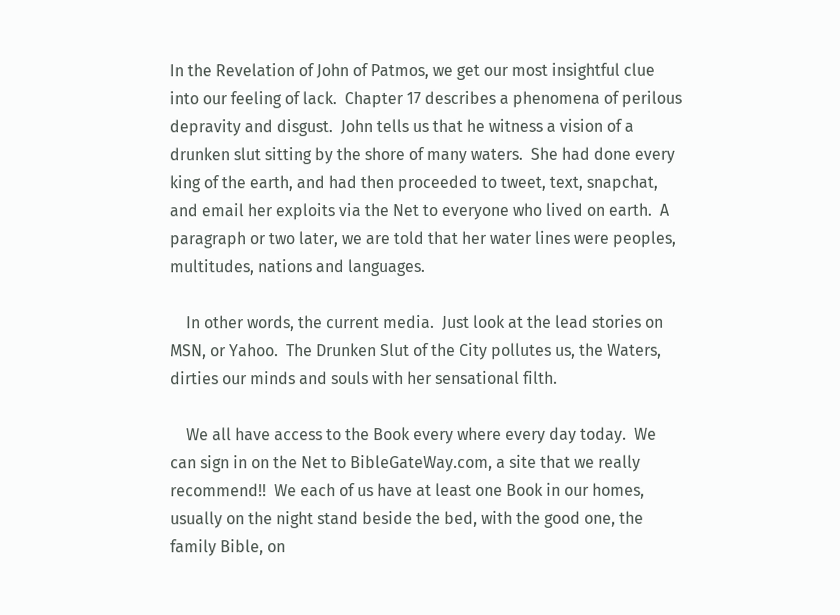In the Revelation of John of Patmos, we get our most insightful clue into our feeling of lack.  Chapter 17 describes a phenomena of perilous depravity and disgust.  John tells us that he witness a vision of a drunken slut sitting by the shore of many waters.  She had done every king of the earth, and had then proceeded to tweet, text, snapchat, and email her exploits via the Net to everyone who lived on earth.  A paragraph or two later, we are told that her water lines were peoples, multitudes, nations and languages.

    In other words, the current media.  Just look at the lead stories on MSN, or Yahoo.  The Drunken Slut of the City pollutes us, the Waters, dirties our minds and souls with her sensational filth.

    We all have access to the Book every where every day today.  We can sign in on the Net to BibleGateWay.com, a site that we really recommend!!  We each of us have at least one Book in our homes, usually on the night stand beside the bed, with the good one, the family Bible, on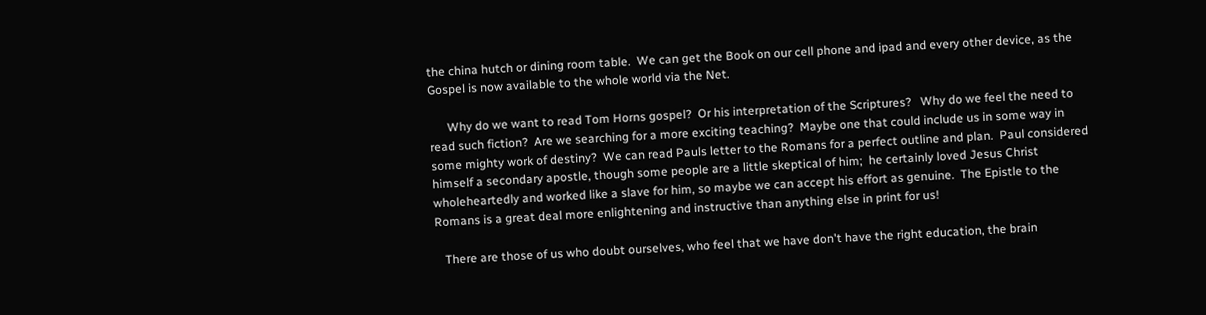the china hutch or dining room table.  We can get the Book on our cell phone and ipad and every other device, as the Gospel is now available to the whole world via the Net.

      Why do we want to read Tom Horns gospel?  Or his interpretation of the Scriptures?   Why do we feel the need to read such fiction?  Are we searching for a more exciting teaching?  Maybe one that could include us in some way in some mighty work of destiny?  We can read Pauls letter to the Romans for a perfect outline and plan.  Paul considered himself a secondary apostle, though some people are a little skeptical of him;  he certainly loved Jesus Christ wholeheartedly and worked like a slave for him, so maybe we can accept his effort as genuine.  The Epistle to the Romans is a great deal more enlightening and instructive than anything else in print for us!

   There are those of us who doubt ourselves, who feel that we have don't have the right education, the brain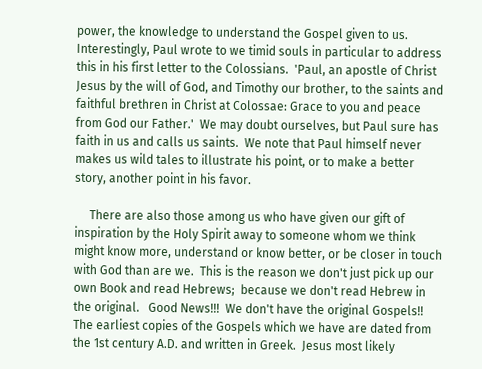power, the knowledge to understand the Gospel given to us.  Interestingly, Paul wrote to we timid souls in particular to address this in his first letter to the Colossians.  'Paul, an apostle of Christ Jesus by the will of God, and Timothy our brother, to the saints and faithful brethren in Christ at Colossae: Grace to you and peace from God our Father.'  We may doubt ourselves, but Paul sure has faith in us and calls us saints.  We note that Paul himself never makes us wild tales to illustrate his point, or to make a better story, another point in his favor.

     There are also those among us who have given our gift of inspiration by the Holy Spirit away to someone whom we think might know more, understand or know better, or be closer in touch with God than are we.  This is the reason we don't just pick up our own Book and read Hebrews;  because we don't read Hebrew in the original.   Good News!!!  We don't have the original Gospels!! The earliest copies of the Gospels which we have are dated from the 1st century A.D. and written in Greek.  Jesus most likely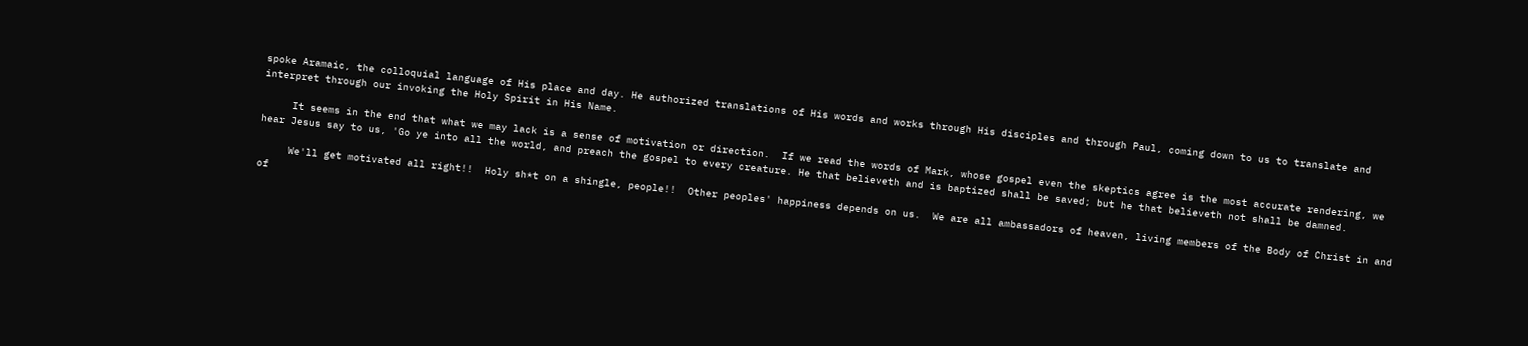spoke Aramaic, the colloquial language of His place and day. He authorized translations of His words and works through His disciples and through Paul, coming down to us to translate and interpret through our invoking the Holy Spirit in His Name.

     It seems in the end that what we may lack is a sense of motivation or direction.  If we read the words of Mark, whose gospel even the skeptics agree is the most accurate rendering, we hear Jesus say to us, 'Go ye into all the world, and preach the gospel to every creature. He that believeth and is baptized shall be saved; but he that believeth not shall be damned.

     We'll get motivated all right!!  Holy sh*t on a shingle, people!!  Other peoples' happiness depends on us.  We are all ambassadors of heaven, living members of the Body of Christ in and of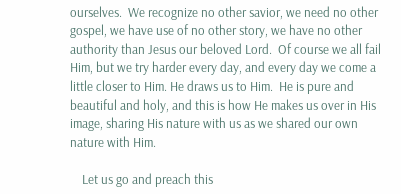ourselves.  We recognize no other savior, we need no other gospel, we have use of no other story, we have no other authority than Jesus our beloved Lord.  Of course we all fail Him, but we try harder every day, and every day we come a little closer to Him. He draws us to Him.  He is pure and beautiful and holy, and this is how He makes us over in His image, sharing His nature with us as we shared our own nature with Him.

    Let us go and preach this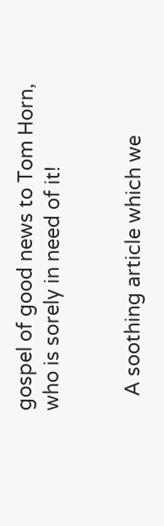gospel of good news to Tom Horn, who is sorely in need of it!


   A soothing article which we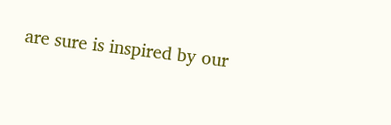are sure is inspired by our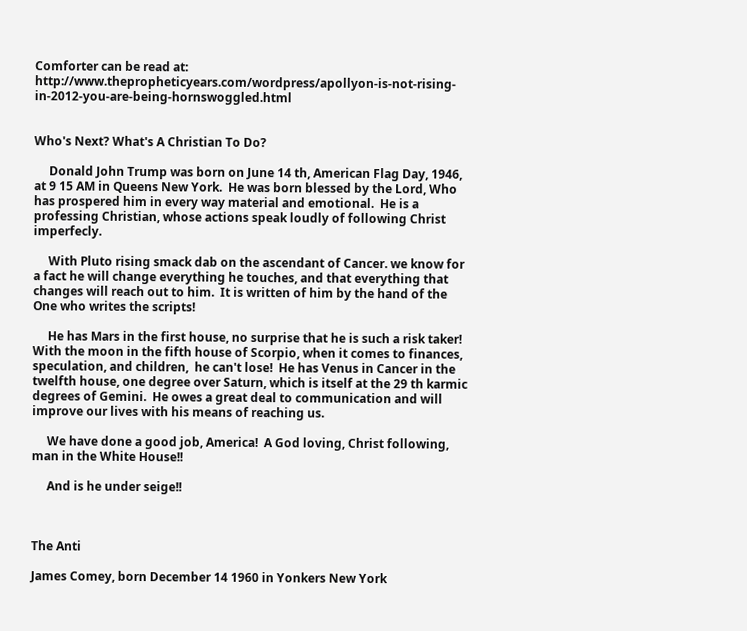Comforter can be read at:  http://www.thepropheticyears.com/wordpress/apollyon-is-not-rising-in-2012-you-are-being-hornswoggled.html


Who's Next? What's A Christian To Do?

     Donald John Trump was born on June 14 th, American Flag Day, 1946, at 9 15 AM in Queens New York.  He was born blessed by the Lord, Who has prospered him in every way material and emotional.  He is a professing Christian, whose actions speak loudly of following Christ imperfecly.

     With Pluto rising smack dab on the ascendant of Cancer. we know for a fact he will change everything he touches, and that everything that changes will reach out to him.  It is written of him by the hand of the One who writes the scripts!

     He has Mars in the first house, no surprise that he is such a risk taker!  With the moon in the fifth house of Scorpio, when it comes to finances, speculation, and children,  he can't lose!  He has Venus in Cancer in the twelfth house, one degree over Saturn, which is itself at the 29 th karmic degrees of Gemini.  He owes a great deal to communication and will improve our lives with his means of reaching us.

     We have done a good job, America!  A God loving, Christ following, man in the White House!!

     And is he under seige!!



The Anti

James Comey, born December 14 1960 in Yonkers New York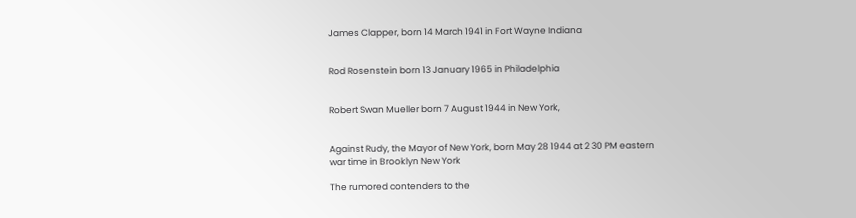James Clapper, born 14 March 1941 in Fort Wayne Indiana


Rod Rosenstein born 13 January 1965 in Philadelphia


Robert Swan Mueller born 7 August 1944 in New York,


Against Rudy, the Mayor of New York, born May 28 1944 at 2 30 PM eastern war time in Brooklyn New York

The rumored contenders to the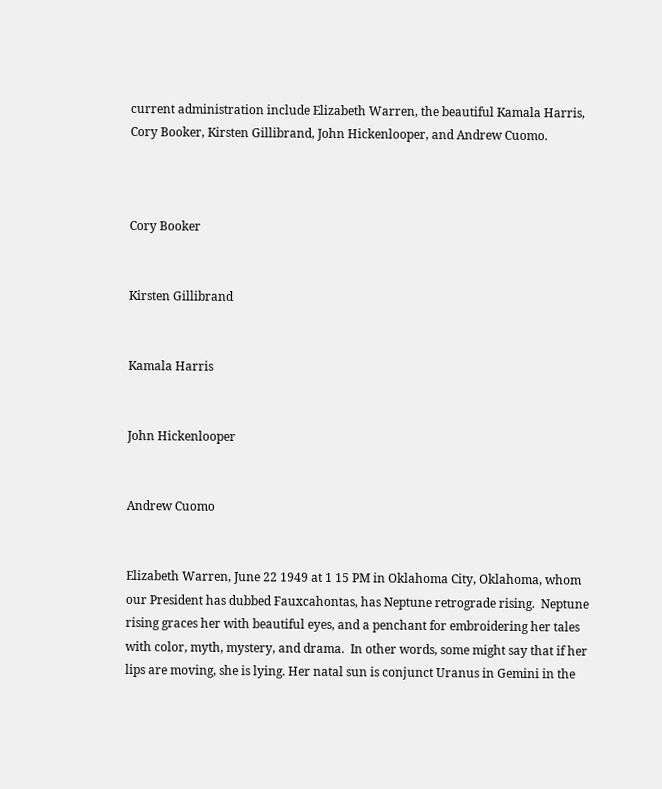current administration include Elizabeth Warren, the beautiful Kamala Harris, Cory Booker, Kirsten Gillibrand, John Hickenlooper, and Andrew Cuomo.



Cory Booker


Kirsten Gillibrand


Kamala Harris


John Hickenlooper


Andrew Cuomo


Elizabeth Warren, June 22 1949 at 1 15 PM in Oklahoma City, Oklahoma, whom our President has dubbed Fauxcahontas, has Neptune retrograde rising.  Neptune rising graces her with beautiful eyes, and a penchant for embroidering her tales with color, myth, mystery, and drama.  In other words, some might say that if her lips are moving, she is lying. Her natal sun is conjunct Uranus in Gemini in the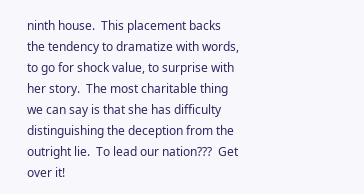ninth house.  This placement backs the tendency to dramatize with words, to go for shock value, to surprise with her story.  The most charitable thing we can say is that she has difficulty distinguishing the deception from the outright lie.  To lead our nation???  Get over it!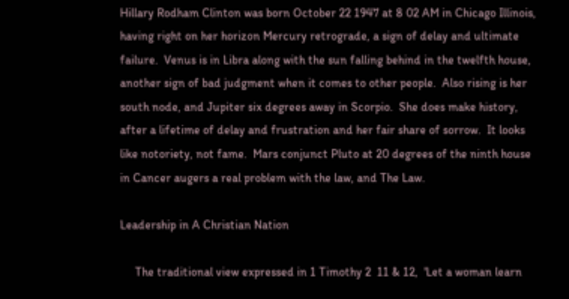Hillary Rodham Clinton was born October 22 1947 at 8 02 AM in Chicago Illinois, having right on her horizon Mercury retrograde, a sign of delay and ultimate failure.  Venus is in Libra along with the sun falling behind in the twelfth house, another sign of bad judgment when it comes to other people.  Also rising is her south node, and Jupiter six degrees away in Scorpio.  She does make history, after a lifetime of delay and frustration and her fair share of sorrow.  It looks like notoriety, not fame.  Mars conjunct Pluto at 20 degrees of the ninth house in Cancer augers a real problem with the law, and The Law.

Leadership in A Christian Nation

     The traditional view expressed in 1 Timothy 2  11 & 12,  'Let a woman learn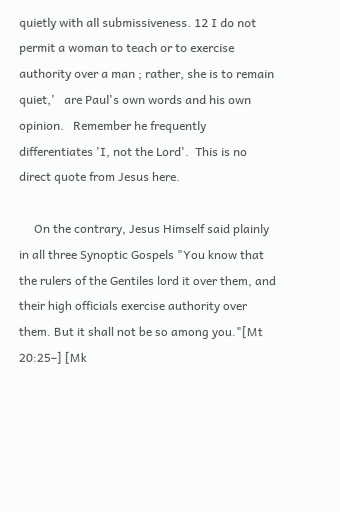quietly with all submissiveness. 12 I do not permit a woman to teach or to exercise authority over a man ; rather, she is to remain quiet,'   are Paul's own words and his own opinion.   Remember he frequently differentiates 'I, not the Lord'.  This is no direct quote from Jesus here.

     On the contrary, Jesus Himself said plainly in all three Synoptic Gospels "You know that the rulers of the Gentiles lord it over them, and their high officials exercise authority over them. But it shall not be so among you."[Mt 20:25–] [Mk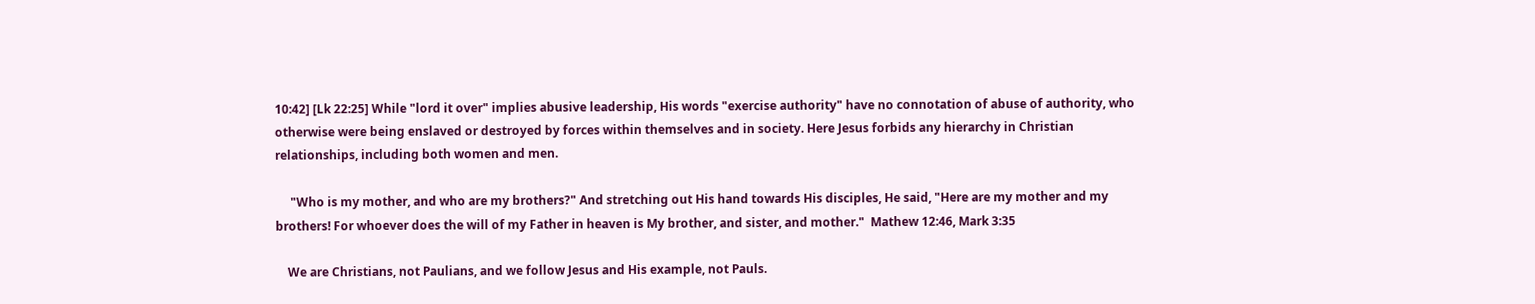10:42] [Lk 22:25] While "lord it over" implies abusive leadership, His words "exercise authority" have no connotation of abuse of authority, who otherwise were being enslaved or destroyed by forces within themselves and in society. Here Jesus forbids any hierarchy in Christian relationships, including both women and men.

     "Who is my mother, and who are my brothers?" And stretching out His hand towards His disciples, He said, "Here are my mother and my brothers! For whoever does the will of my Father in heaven is My brother, and sister, and mother."  Mathew 12:46, Mark 3:35

    We are Christians, not Paulians, and we follow Jesus and His example, not Pauls.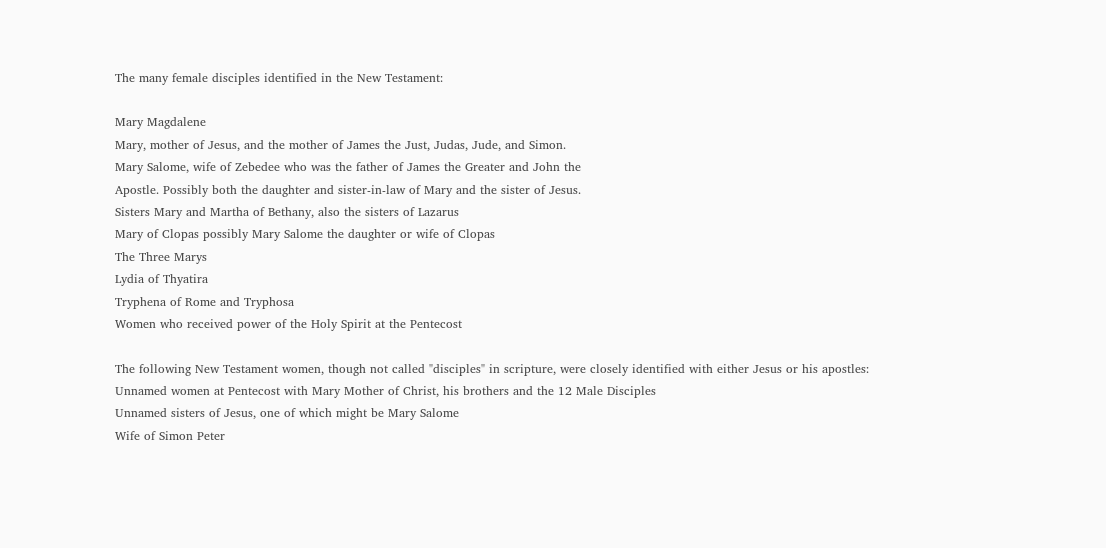The many female disciples identified in the New Testament:

Mary Magdalene
Mary, mother of Jesus, and the mother of James the Just, Judas, Jude, and Simon.
Mary Salome, wife of Zebedee who was the father of James the Greater and John the
Apostle. Possibly both the daughter and sister-in-law of Mary and the sister of Jesus.
Sisters Mary and Martha of Bethany, also the sisters of Lazarus
Mary of Clopas possibly Mary Salome the daughter or wife of Clopas
The Three Marys
Lydia of Thyatira
Tryphena of Rome and Tryphosa
Women who received power of the Holy Spirit at the Pentecost

The following New Testament women, though not called "disciples" in scripture, were closely identified with either Jesus or his apostles:
Unnamed women at Pentecost with Mary Mother of Christ, his brothers and the 12 Male Disciples
Unnamed sisters of Jesus, one of which might be Mary Salome
Wife of Simon Peter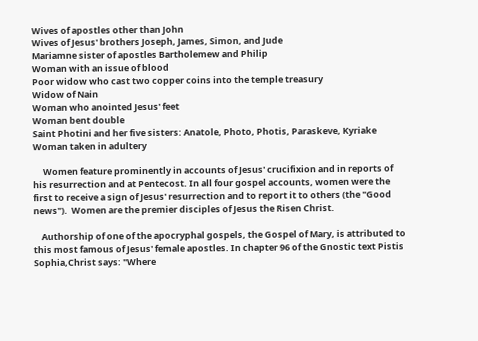Wives of apostles other than John
Wives of Jesus' brothers Joseph, James, Simon, and Jude
Mariamne sister of apostles Bartholemew and Philip
Woman with an issue of blood
Poor widow who cast two copper coins into the temple treasury
Widow of Nain
Woman who anointed Jesus' feet
Woman bent double
Saint Photini and her five sisters: Anatole, Photo, Photis, Paraskeve, Kyriake
Woman taken in adultery

     Women feature prominently in accounts of Jesus' crucifixion and in reports of his resurrection and at Pentecost. In all four gospel accounts, women were the first to receive a sign of Jesus' resurrection and to report it to others (the "Good news").  Women are the premier disciples of Jesus the Risen Christ.

    Authorship of one of the apocryphal gospels, the Gospel of Mary, is attributed to this most famous of Jesus' female apostles. In chapter 96 of the Gnostic text Pistis Sophia,Christ says: "Where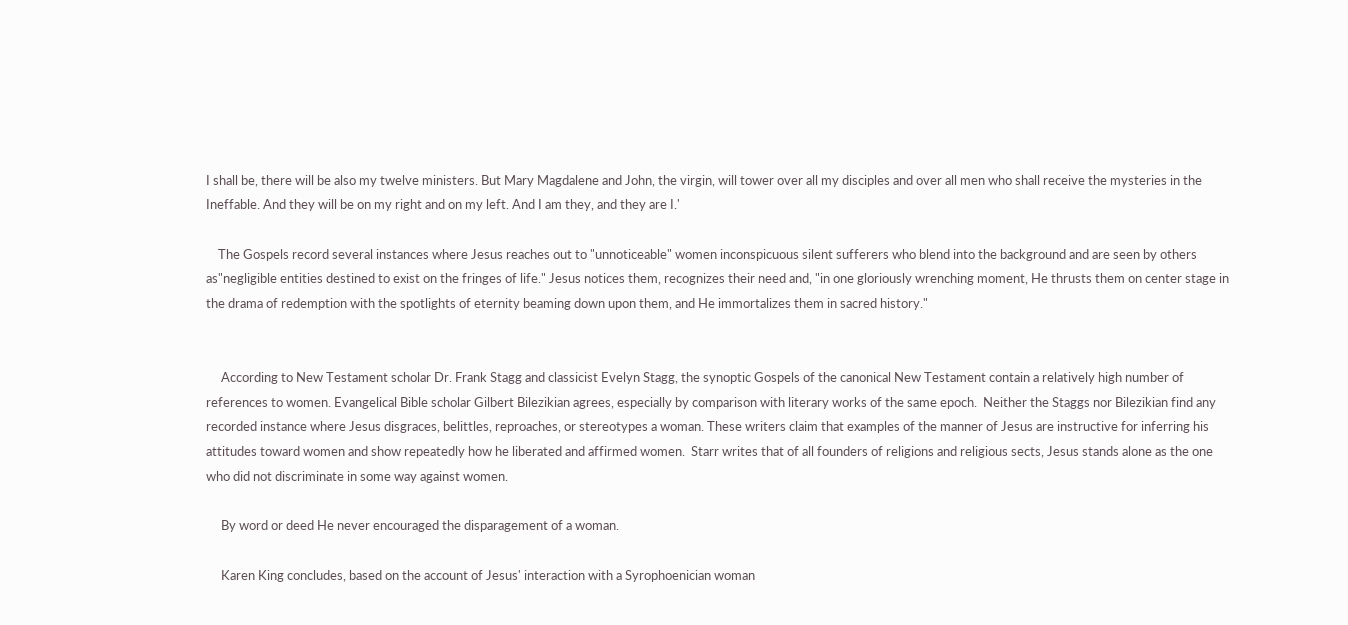I shall be, there will be also my twelve ministers. But Mary Magdalene and John, the virgin, will tower over all my disciples and over all men who shall receive the mysteries in the Ineffable. And they will be on my right and on my left. And I am they, and they are I.'

    The Gospels record several instances where Jesus reaches out to "unnoticeable" women inconspicuous silent sufferers who blend into the background and are seen by others as"negligible entities destined to exist on the fringes of life." Jesus notices them, recognizes their need and, "in one gloriously wrenching moment, He thrusts them on center stage in the drama of redemption with the spotlights of eternity beaming down upon them, and He immortalizes them in sacred history."


     According to New Testament scholar Dr. Frank Stagg and classicist Evelyn Stagg, the synoptic Gospels of the canonical New Testament contain a relatively high number of references to women. Evangelical Bible scholar Gilbert Bilezikian agrees, especially by comparison with literary works of the same epoch.  Neither the Staggs nor Bilezikian find any recorded instance where Jesus disgraces, belittles, reproaches, or stereotypes a woman. These writers claim that examples of the manner of Jesus are instructive for inferring his attitudes toward women and show repeatedly how he liberated and affirmed women.  Starr writes that of all founders of religions and religious sects, Jesus stands alone as the one who did not discriminate in some way against women.

     By word or deed He never encouraged the disparagement of a woman.

     Karen King concludes, based on the account of Jesus' interaction with a Syrophoenician woman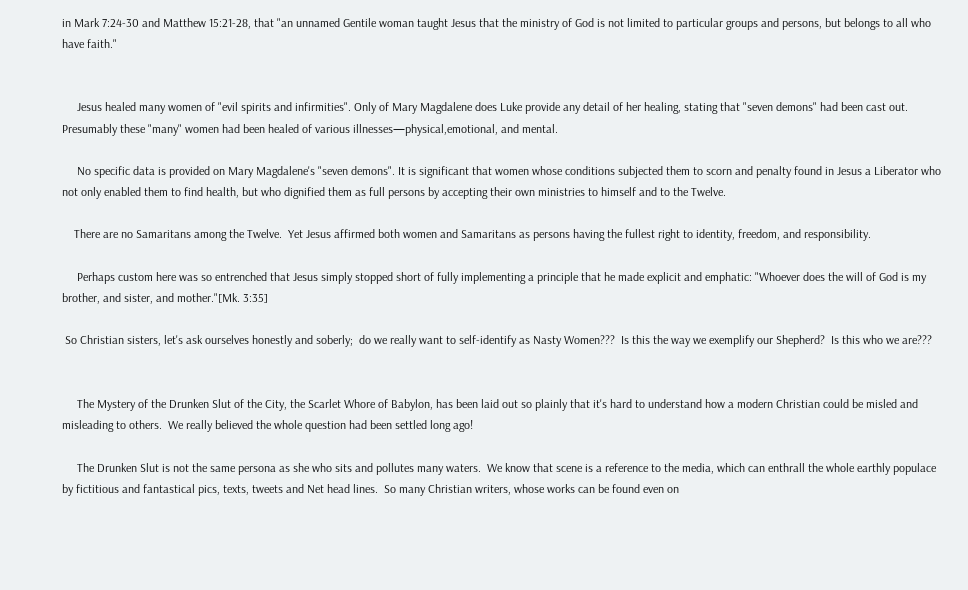in Mark 7:24-30 and Matthew 15:21-28, that "an unnamed Gentile woman taught Jesus that the ministry of God is not limited to particular groups and persons, but belongs to all who have faith."


     Jesus healed many women of "evil spirits and infirmities". Only of Mary Magdalene does Luke provide any detail of her healing, stating that "seven demons" had been cast out.  Presumably these "many" women had been healed of various illnesses—physical,emotional, and mental.

     No specific data is provided on Mary Magdalene's "seven demons". It is significant that women whose conditions subjected them to scorn and penalty found in Jesus a Liberator who not only enabled them to find health, but who dignified them as full persons by accepting their own ministries to himself and to the Twelve.

    There are no Samaritans among the Twelve.  Yet Jesus affirmed both women and Samaritans as persons having the fullest right to identity, freedom, and responsibility.

     Perhaps custom here was so entrenched that Jesus simply stopped short of fully implementing a principle that he made explicit and emphatic: "Whoever does the will of God is my brother, and sister, and mother."[Mk. 3:35]

 So Christian sisters, let's ask ourselves honestly and soberly;  do we really want to self-identify as Nasty Women???  Is this the way we exemplify our Shepherd?  Is this who we are???


     The Mystery of the Drunken Slut of the City, the Scarlet Whore of Babylon, has been laid out so plainly that it's hard to understand how a modern Christian could be misled and misleading to others.  We really believed the whole question had been settled long ago!

     The Drunken Slut is not the same persona as she who sits and pollutes many waters.  We know that scene is a reference to the media, which can enthrall the whole earthly populace by fictitious and fantastical pics, texts, tweets and Net head lines.  So many Christian writers, whose works can be found even on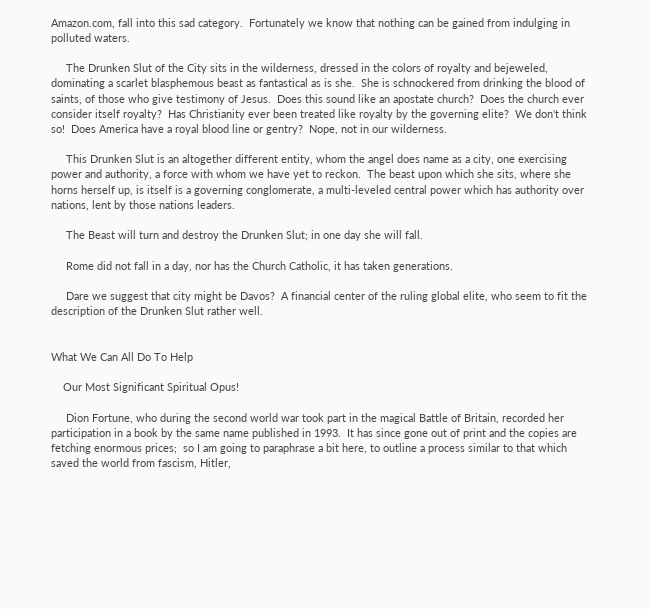Amazon.com, fall into this sad category.  Fortunately we know that nothing can be gained from indulging in polluted waters.

     The Drunken Slut of the City sits in the wilderness, dressed in the colors of royalty and bejeweled, dominating a scarlet blasphemous beast as fantastical as is she.  She is schnockered from drinking the blood of saints, of those who give testimony of Jesus.  Does this sound like an apostate church?  Does the church ever consider itself royalty?  Has Christianity ever been treated like royalty by the governing elite?  We don't think so!  Does America have a royal blood line or gentry?  Nope, not in our wilderness.

     This Drunken Slut is an altogether different entity, whom the angel does name as a city, one exercising power and authority, a force with whom we have yet to reckon.  The beast upon which she sits, where she horns herself up, is itself is a governing conglomerate, a multi-leveled central power which has authority over nations, lent by those nations leaders.

     The Beast will turn and destroy the Drunken Slut; in one day she will fall.

     Rome did not fall in a day, nor has the Church Catholic, it has taken generations.

     Dare we suggest that city might be Davos?  A financial center of the ruling global elite, who seem to fit the description of the Drunken Slut rather well.


What We Can All Do To Help

    Our Most Significant Spiritual Opus!

     Dion Fortune, who during the second world war took part in the magical Battle of Britain, recorded her participation in a book by the same name published in 1993.  It has since gone out of print and the copies are fetching enormous prices;  so I am going to paraphrase a bit here, to outline a process similar to that which saved the world from fascism, Hitler,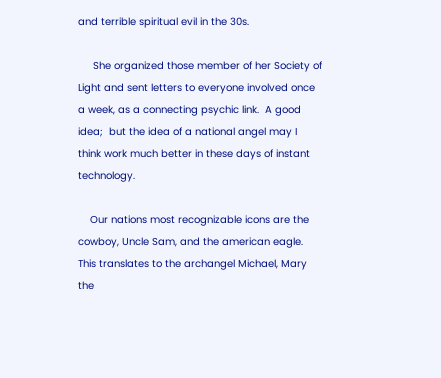and terrible spiritual evil in the 30s.

     She organized those member of her Society of Light and sent letters to everyone involved once a week, as a connecting psychic link.  A good idea;  but the idea of a national angel may I think work much better in these days of instant technology.

    Our nations most recognizable icons are the cowboy, Uncle Sam, and the american eagle.  This translates to the archangel Michael, Mary the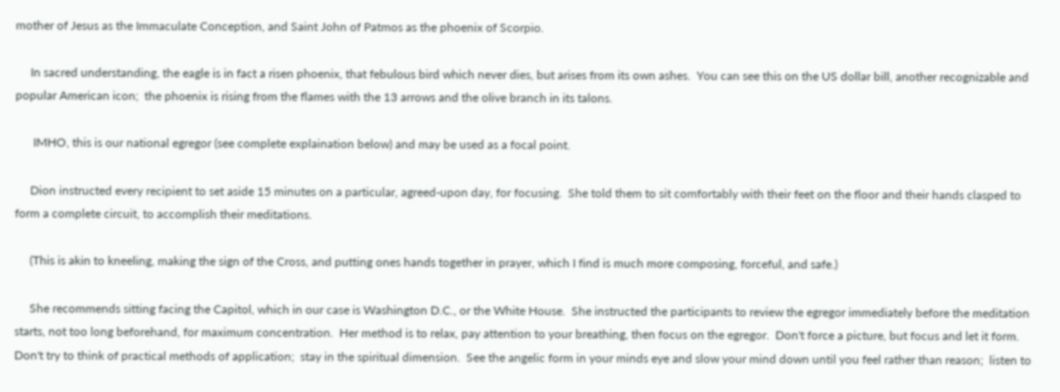mother of Jesus as the Immaculate Conception, and Saint John of Patmos as the phoenix of Scorpio.

     In sacred understanding, the eagle is in fact a risen phoenix, that febulous bird which never dies, but arises from its own ashes.  You can see this on the US dollar bill, another recognizable and popular American icon;  the phoenix is rising from the flames with the 13 arrows and the olive branch in its talons.

      IMHO, this is our national egregor (see complete explaination below) and may be used as a focal point.

     Dion instructed every recipient to set aside 15 minutes on a particular, agreed-upon day, for focusing.  She told them to sit comfortably with their feet on the floor and their hands clasped to form a complete circuit, to accomplish their meditations.

     (This is akin to kneeling, making the sign of the Cross, and putting ones hands together in prayer, which I find is much more composing, forceful, and safe.)

     She recommends sitting facing the Capitol, which in our case is Washington D.C., or the White House.  She instructed the participants to review the egregor immediately before the meditation starts, not too long beforehand, for maximum concentration.  Her method is to relax, pay attention to your breathing, then focus on the egregor.  Don't force a picture, but focus and let it form.  Don't try to think of practical methods of application;  stay in the spiritual dimension.  See the angelic form in your minds eye and slow your mind down until you feel rather than reason;  listen to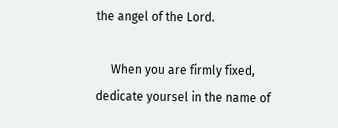the angel of the Lord.

     When you are firmly fixed, dedicate yoursel in the name of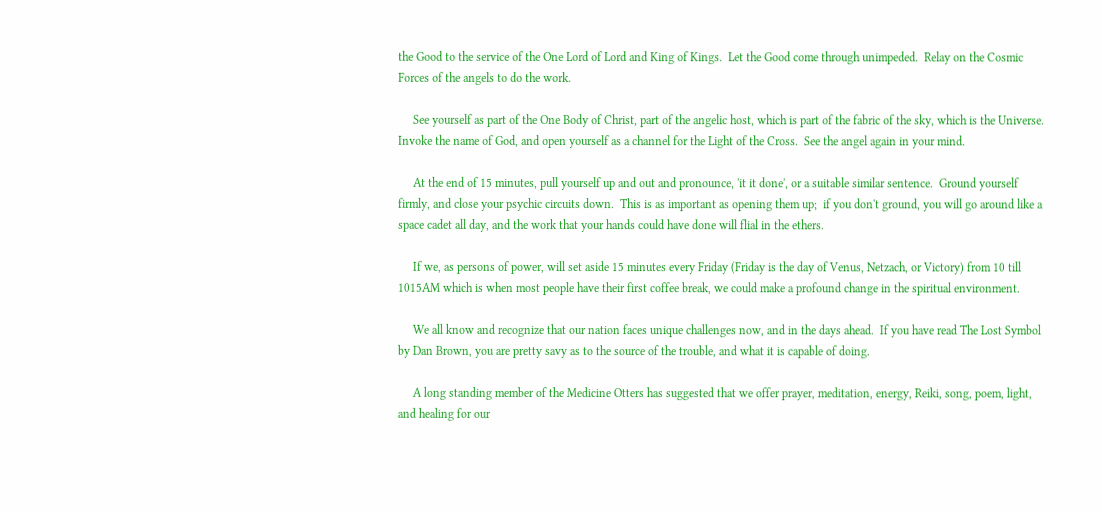the Good to the service of the One Lord of Lord and King of Kings.  Let the Good come through unimpeded.  Relay on the Cosmic Forces of the angels to do the work.

     See yourself as part of the One Body of Christ, part of the angelic host, which is part of the fabric of the sky, which is the Universe.  Invoke the name of God, and open yourself as a channel for the Light of the Cross.  See the angel again in your mind.

     At the end of 15 minutes, pull yourself up and out and pronounce, 'it it done', or a suitable similar sentence.  Ground yourself firmly, and close your psychic circuits down.  This is as important as opening them up;  if you don't ground, you will go around like a space cadet all day, and the work that your hands could have done will flial in the ethers.

     If we, as persons of power, will set aside 15 minutes every Friday (Friday is the day of Venus, Netzach, or Victory) from 10 till 1015AM which is when most people have their first coffee break, we could make a profound change in the spiritual environment.

     We all know and recognize that our nation faces unique challenges now, and in the days ahead.  If you have read The Lost Symbol by Dan Brown, you are pretty savy as to the source of the trouble, and what it is capable of doing.

     A long standing member of the Medicine Otters has suggested that we offer prayer, meditation, energy, Reiki, song, poem, light, and healing for our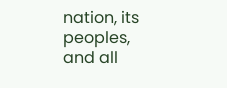nation, its peoples, and all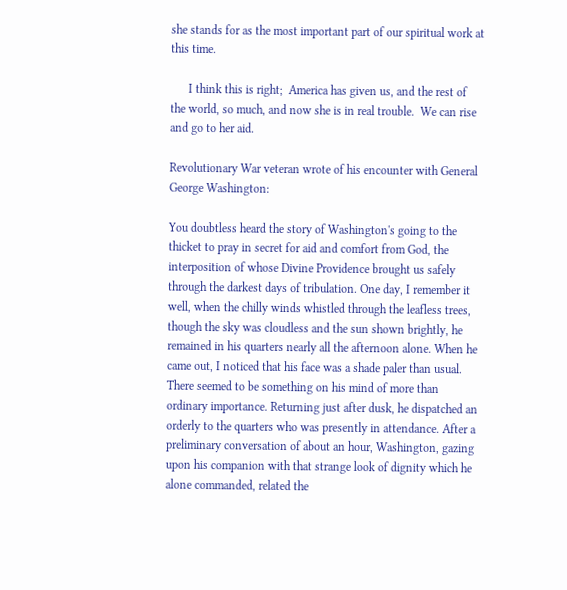she stands for as the most important part of our spiritual work at this time.

      I think this is right;  America has given us, and the rest of the world, so much, and now she is in real trouble.  We can rise and go to her aid.

Revolutionary War veteran wrote of his encounter with General George Washington:

You doubtless heard the story of Washington's going to the thicket to pray in secret for aid and comfort from God, the interposition of whose Divine Providence brought us safely through the darkest days of tribulation. One day, I remember it well, when the chilly winds whistled through the leafless trees, though the sky was cloudless and the sun shown brightly, he remained in his quarters nearly all the afternoon alone. When he came out, I noticed that his face was a shade paler than usual. There seemed to be something on his mind of more than ordinary importance. Returning just after dusk, he dispatched an orderly to the quarters who was presently in attendance. After a preliminary conversation of about an hour, Washington, gazing upon his companion with that strange look of dignity which he alone commanded, related the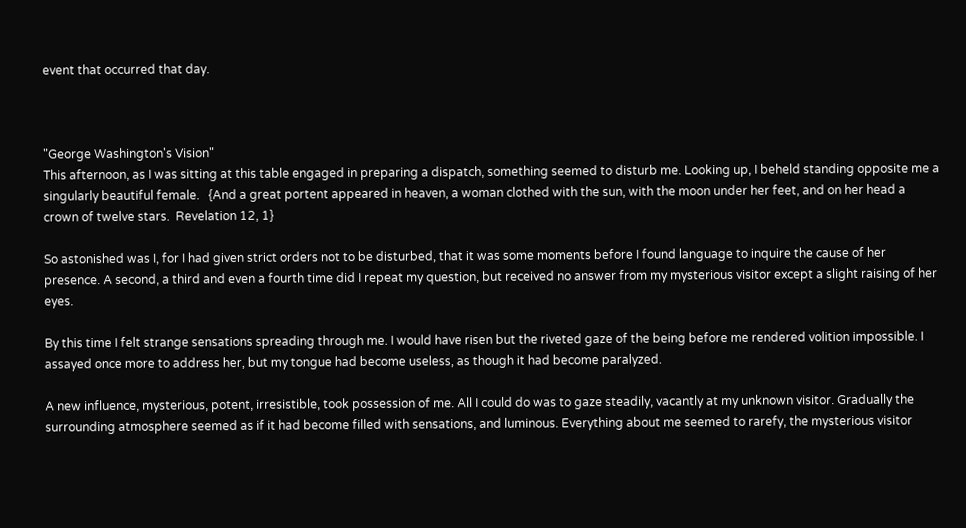event that occurred that day.



"George Washington's Vision"
This afternoon, as I was sitting at this table engaged in preparing a dispatch, something seemed to disturb me. Looking up, I beheld standing opposite me a singularly beautiful female.   {And a great portent appeared in heaven, a woman clothed with the sun, with the moon under her feet, and on her head a crown of twelve stars.  Revelation 12, 1}

So astonished was I, for I had given strict orders not to be disturbed, that it was some moments before I found language to inquire the cause of her presence. A second, a third and even a fourth time did I repeat my question, but received no answer from my mysterious visitor except a slight raising of her eyes.

By this time I felt strange sensations spreading through me. I would have risen but the riveted gaze of the being before me rendered volition impossible. I assayed once more to address her, but my tongue had become useless, as though it had become paralyzed.

A new influence, mysterious, potent, irresistible, took possession of me. All I could do was to gaze steadily, vacantly at my unknown visitor. Gradually the surrounding atmosphere seemed as if it had become filled with sensations, and luminous. Everything about me seemed to rarefy, the mysterious visitor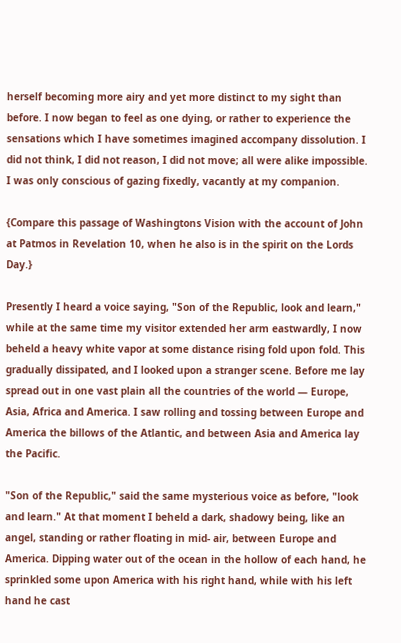herself becoming more airy and yet more distinct to my sight than before. I now began to feel as one dying, or rather to experience the sensations which I have sometimes imagined accompany dissolution. I did not think, I did not reason, I did not move; all were alike impossible. I was only conscious of gazing fixedly, vacantly at my companion.

{Compare this passage of Washingtons Vision with the account of John at Patmos in Revelation 10, when he also is in the spirit on the Lords Day.}

Presently I heard a voice saying, "Son of the Republic, look and learn," while at the same time my visitor extended her arm eastwardly, I now beheld a heavy white vapor at some distance rising fold upon fold. This gradually dissipated, and I looked upon a stranger scene. Before me lay spread out in one vast plain all the countries of the world — Europe, Asia, Africa and America. I saw rolling and tossing between Europe and America the billows of the Atlantic, and between Asia and America lay the Pacific.

"Son of the Republic," said the same mysterious voice as before, "look and learn." At that moment I beheld a dark, shadowy being, like an angel, standing or rather floating in mid- air, between Europe and America. Dipping water out of the ocean in the hollow of each hand, he sprinkled some upon America with his right hand, while with his left hand he cast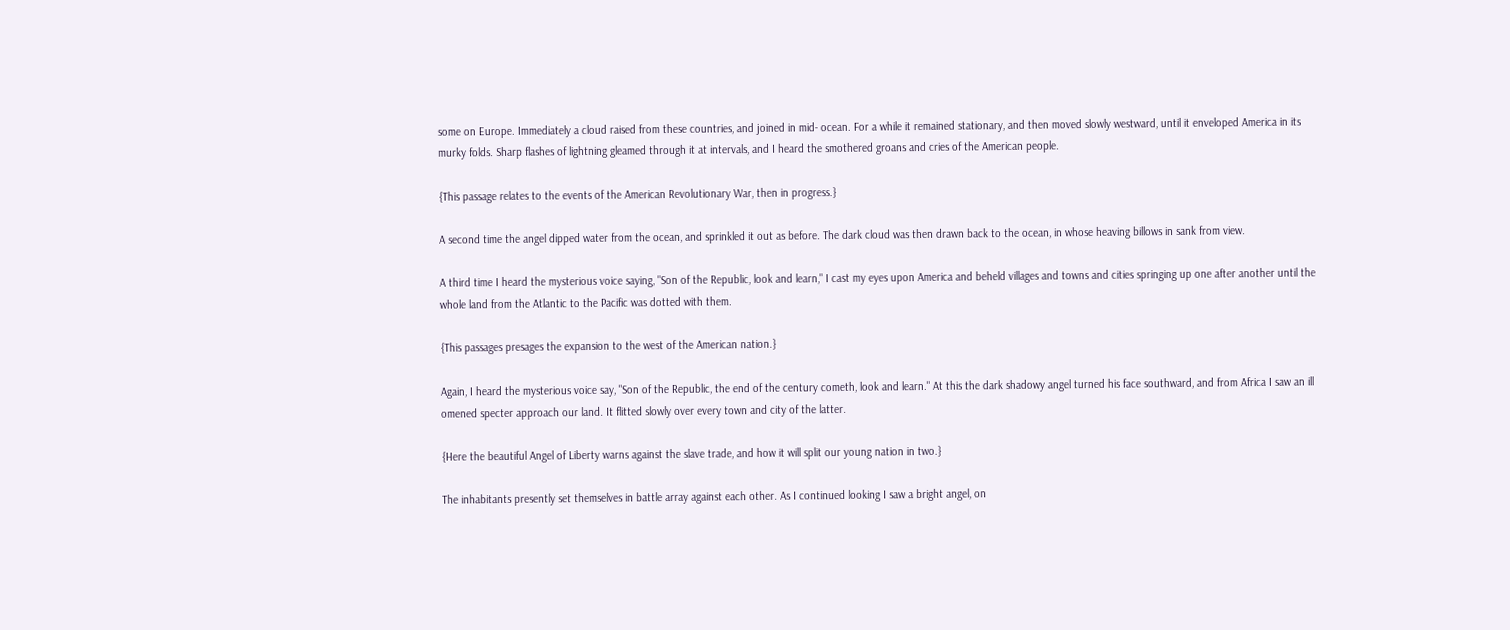some on Europe. Immediately a cloud raised from these countries, and joined in mid- ocean. For a while it remained stationary, and then moved slowly westward, until it enveloped America in its murky folds. Sharp flashes of lightning gleamed through it at intervals, and I heard the smothered groans and cries of the American people.

{This passage relates to the events of the American Revolutionary War, then in progress.}

A second time the angel dipped water from the ocean, and sprinkled it out as before. The dark cloud was then drawn back to the ocean, in whose heaving billows in sank from view.

A third time I heard the mysterious voice saying, "Son of the Republic, look and learn," I cast my eyes upon America and beheld villages and towns and cities springing up one after another until the whole land from the Atlantic to the Pacific was dotted with them.

{This passages presages the expansion to the west of the American nation.}

Again, I heard the mysterious voice say, "Son of the Republic, the end of the century cometh, look and learn." At this the dark shadowy angel turned his face southward, and from Africa I saw an ill omened specter approach our land. It flitted slowly over every town and city of the latter.

{Here the beautiful Angel of Liberty warns against the slave trade, and how it will split our young nation in two.}

The inhabitants presently set themselves in battle array against each other. As I continued looking I saw a bright angel, on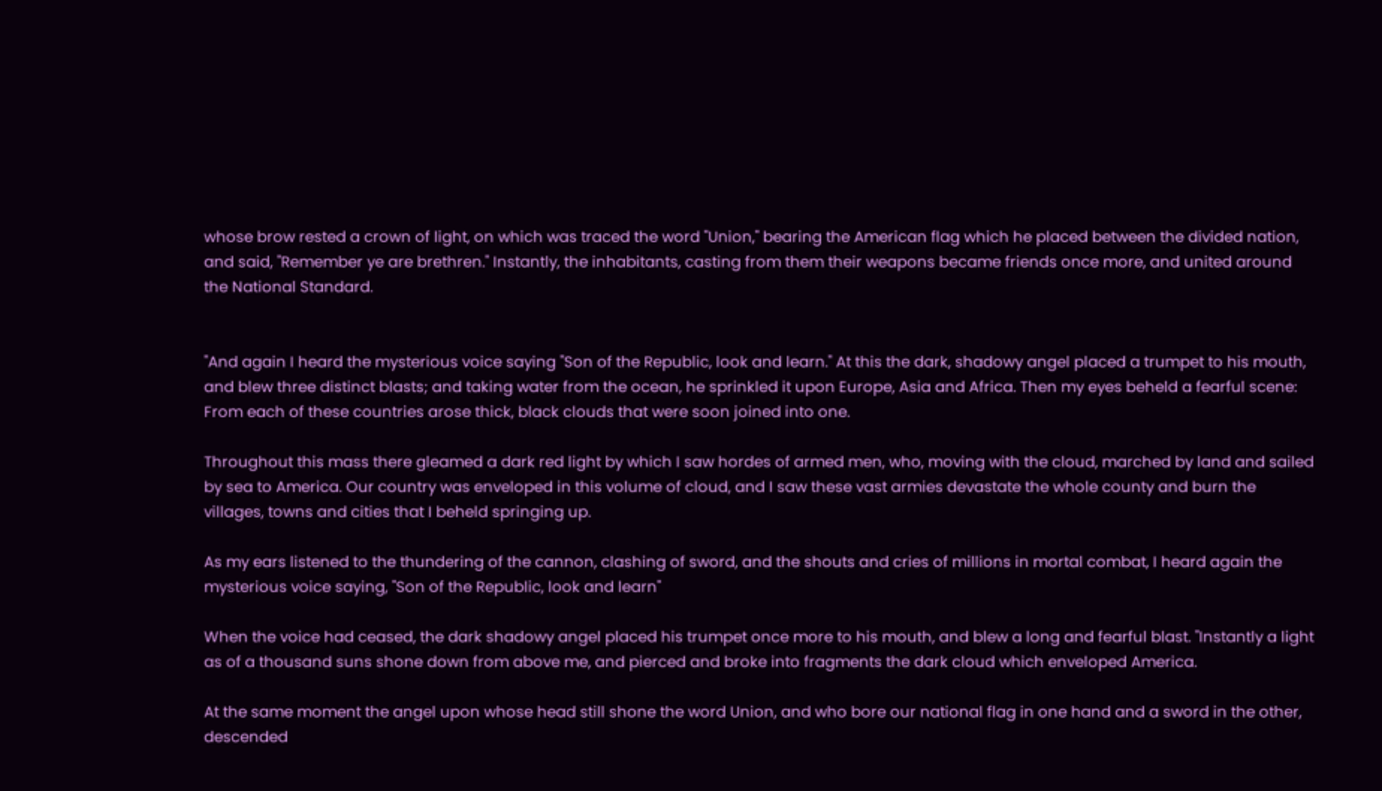whose brow rested a crown of light, on which was traced the word "Union," bearing the American flag which he placed between the divided nation, and said, "Remember ye are brethren." Instantly, the inhabitants, casting from them their weapons became friends once more, and united around the National Standard.


"And again I heard the mysterious voice saying "Son of the Republic, look and learn." At this the dark, shadowy angel placed a trumpet to his mouth, and blew three distinct blasts; and taking water from the ocean, he sprinkled it upon Europe, Asia and Africa. Then my eyes beheld a fearful scene: From each of these countries arose thick, black clouds that were soon joined into one.

Throughout this mass there gleamed a dark red light by which I saw hordes of armed men, who, moving with the cloud, marched by land and sailed by sea to America. Our country was enveloped in this volume of cloud, and I saw these vast armies devastate the whole county and burn the villages, towns and cities that I beheld springing up.

As my ears listened to the thundering of the cannon, clashing of sword, and the shouts and cries of millions in mortal combat, I heard again the mysterious voice saying, "Son of the Republic, look and learn"

When the voice had ceased, the dark shadowy angel placed his trumpet once more to his mouth, and blew a long and fearful blast. "Instantly a light as of a thousand suns shone down from above me, and pierced and broke into fragments the dark cloud which enveloped America.

At the same moment the angel upon whose head still shone the word Union, and who bore our national flag in one hand and a sword in the other, descended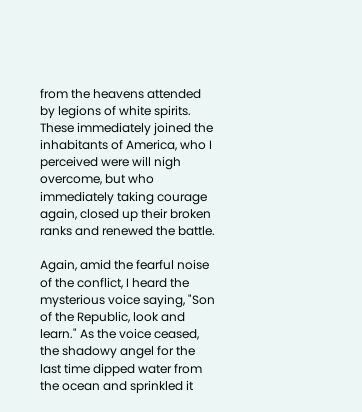from the heavens attended by legions of white spirits. These immediately joined the inhabitants of America, who I perceived were will nigh overcome, but who immediately taking courage again, closed up their broken ranks and renewed the battle.

Again, amid the fearful noise of the conflict, I heard the mysterious voice saying, "Son of the Republic, look and learn." As the voice ceased, the shadowy angel for the last time dipped water from the ocean and sprinkled it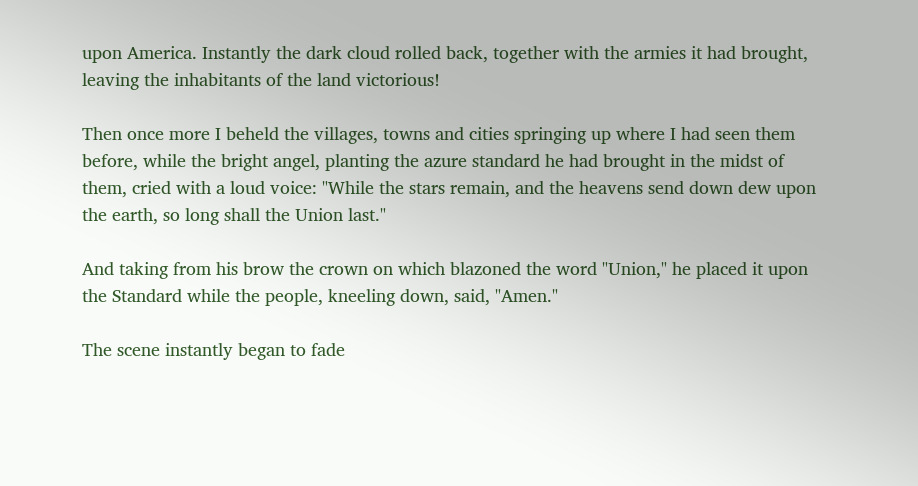upon America. Instantly the dark cloud rolled back, together with the armies it had brought, leaving the inhabitants of the land victorious!

Then once more I beheld the villages, towns and cities springing up where I had seen them before, while the bright angel, planting the azure standard he had brought in the midst of them, cried with a loud voice: "While the stars remain, and the heavens send down dew upon the earth, so long shall the Union last."

And taking from his brow the crown on which blazoned the word "Union," he placed it upon the Standard while the people, kneeling down, said, "Amen."

The scene instantly began to fade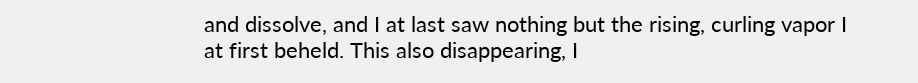and dissolve, and I at last saw nothing but the rising, curling vapor I at first beheld. This also disappearing, I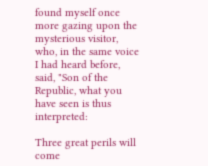found myself once more gazing upon the mysterious visitor, who, in the same voice I had heard before, said, "Son of the Republic, what you have seen is thus interpreted:

Three great perils will come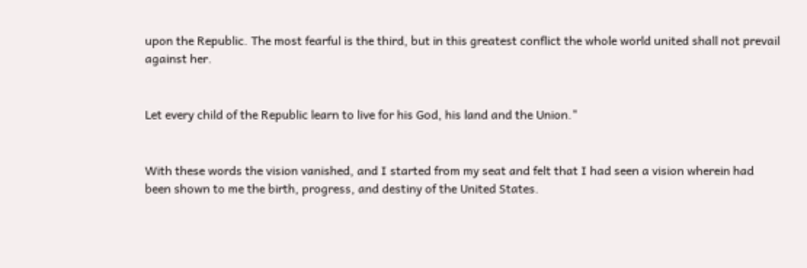upon the Republic. The most fearful is the third, but in this greatest conflict the whole world united shall not prevail against her.


Let every child of the Republic learn to live for his God, his land and the Union."


With these words the vision vanished, and I started from my seat and felt that I had seen a vision wherein had been shown to me the birth, progress, and destiny of the United States.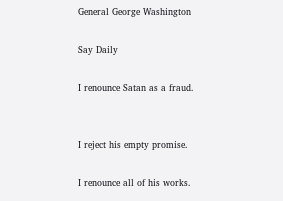General George Washington

Say Daily

I renounce Satan as a fraud.


I reject his empty promise.

I renounce all of his works.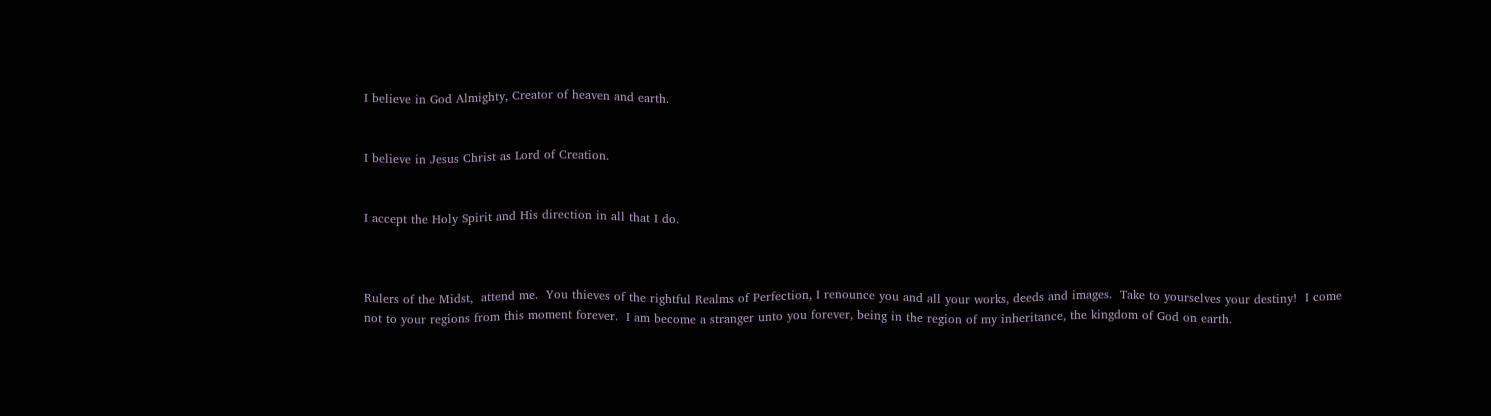I believe in God Almighty, Creator of heaven and earth.


I believe in Jesus Christ as Lord of Creation.


I accept the Holy Spirit and His direction in all that I do.



Rulers of the Midst,  attend me.  You thieves of the rightful Realms of Perfection, I renounce you and all your works, deeds and images.  Take to yourselves your destiny!  I come not to your regions from this moment forever.  I am become a stranger unto you forever, being in the region of my inheritance, the kingdom of God on earth.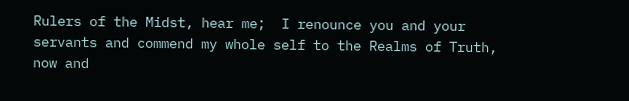Rulers of the Midst, hear me;  I renounce you and your servants and commend my whole self to the Realms of Truth, now and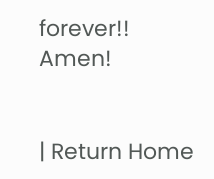forever!!  Amen!


| Return Home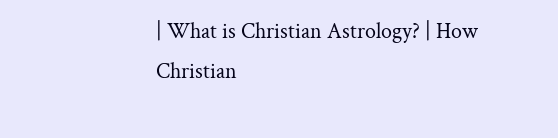| What is Christian Astrology? | How Christian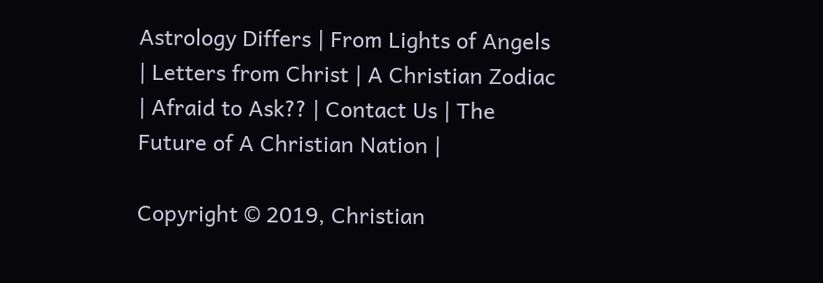Astrology Differs | From Lights of Angels | Letters from Christ | A Christian Zodiac | Afraid to Ask?? | Contact Us | The Future of A Christian Nation |

Copyright © 2019, Christian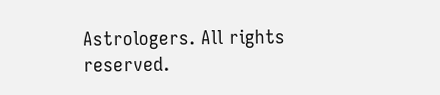Astrologers. All rights reserved.